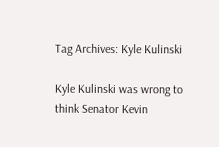Tag Archives: Kyle Kulinski

Kyle Kulinski was wrong to think Senator Kevin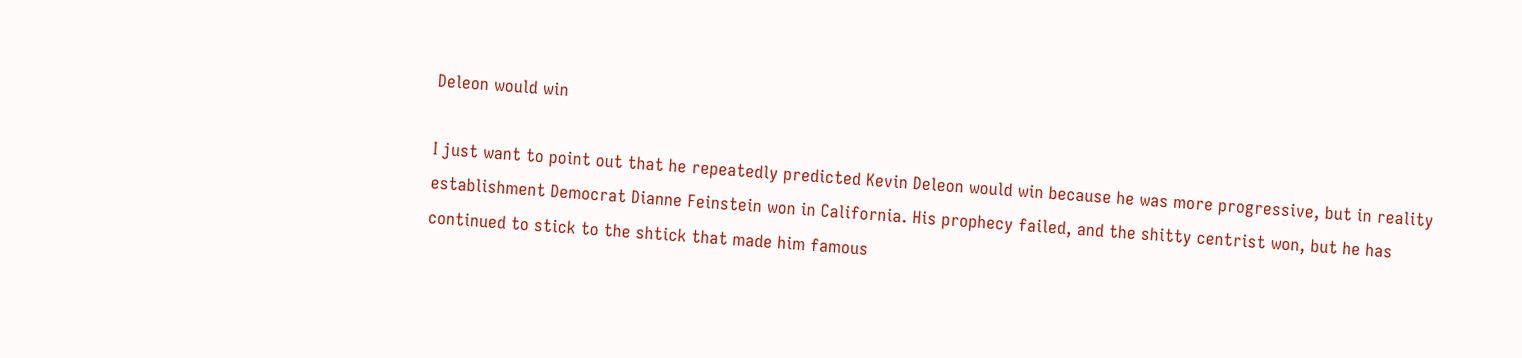Deleon would win

I just want to point out that he repeatedly predicted Kevin Deleon would win because he was more progressive, but in reality establishment Democrat Dianne Feinstein won in California. His prophecy failed, and the shitty centrist won, but he has continued to stick to the shtick that made him famous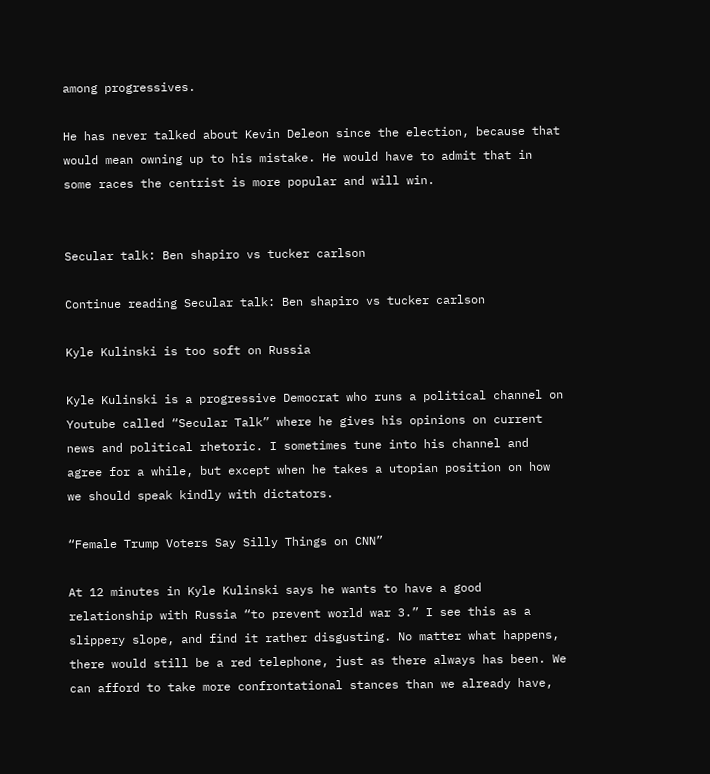among progressives.

He has never talked about Kevin Deleon since the election, because that would mean owning up to his mistake. He would have to admit that in some races the centrist is more popular and will win.


Secular talk: Ben shapiro vs tucker carlson

Continue reading Secular talk: Ben shapiro vs tucker carlson

Kyle Kulinski is too soft on Russia

Kyle Kulinski is a progressive Democrat who runs a political channel on Youtube called “Secular Talk” where he gives his opinions on current news and political rhetoric. I sometimes tune into his channel and agree for a while, but except when he takes a utopian position on how we should speak kindly with dictators.

“Female Trump Voters Say Silly Things on CNN”

At 12 minutes in Kyle Kulinski says he wants to have a good relationship with Russia “to prevent world war 3.” I see this as a slippery slope, and find it rather disgusting. No matter what happens, there would still be a red telephone, just as there always has been. We can afford to take more confrontational stances than we already have,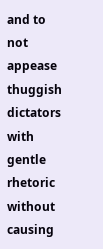and to not appease thuggish dictators with gentle rhetoric without causing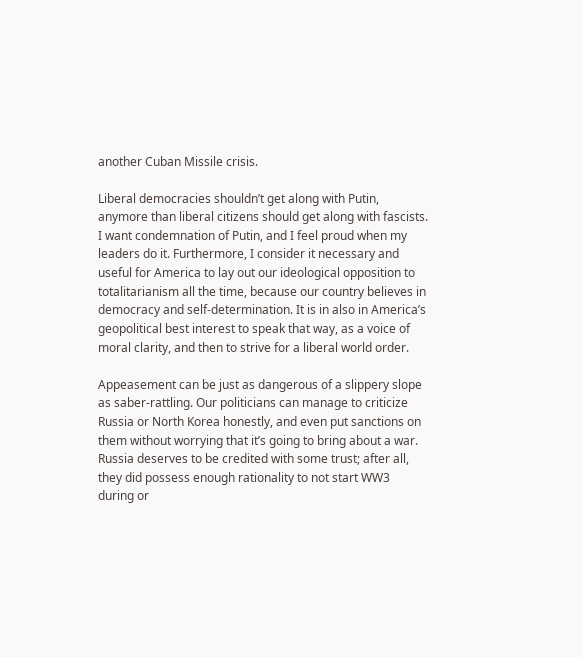another Cuban Missile crisis.

Liberal democracies shouldn’t get along with Putin, anymore than liberal citizens should get along with fascists. I want condemnation of Putin, and I feel proud when my leaders do it. Furthermore, I consider it necessary and useful for America to lay out our ideological opposition to totalitarianism all the time, because our country believes in democracy and self-determination. It is in also in America’s geopolitical best interest to speak that way, as a voice of moral clarity, and then to strive for a liberal world order.

Appeasement can be just as dangerous of a slippery slope as saber-rattling. Our politicians can manage to criticize Russia or North Korea honestly, and even put sanctions on them without worrying that it’s going to bring about a war. Russia deserves to be credited with some trust; after all, they did possess enough rationality to not start WW3 during or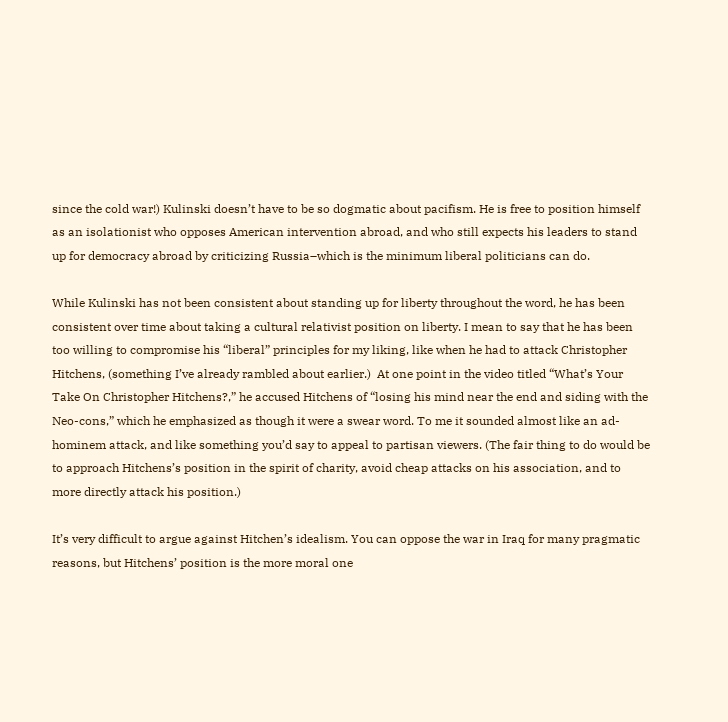since the cold war!) Kulinski doesn’t have to be so dogmatic about pacifism. He is free to position himself as an isolationist who opposes American intervention abroad, and who still expects his leaders to stand up for democracy abroad by criticizing Russia–which is the minimum liberal politicians can do.

While Kulinski has not been consistent about standing up for liberty throughout the word, he has been consistent over time about taking a cultural relativist position on liberty. I mean to say that he has been too willing to compromise his “liberal” principles for my liking, like when he had to attack Christopher Hitchens, (something I’ve already rambled about earlier.)  At one point in the video titled “What’s Your Take On Christopher Hitchens?,” he accused Hitchens of “losing his mind near the end and siding with the Neo-cons,” which he emphasized as though it were a swear word. To me it sounded almost like an ad-hominem attack, and like something you’d say to appeal to partisan viewers. (The fair thing to do would be to approach Hitchens’s position in the spirit of charity, avoid cheap attacks on his association, and to more directly attack his position.)

It’s very difficult to argue against Hitchen’s idealism. You can oppose the war in Iraq for many pragmatic reasons, but Hitchens’ position is the more moral one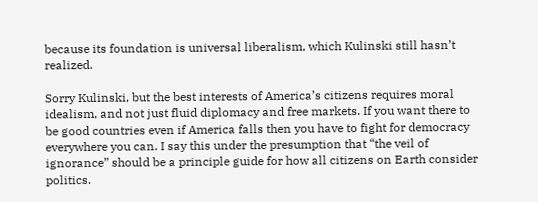because its foundation is universal liberalism, which Kulinski still hasn’t realized.

Sorry Kulinski, but the best interests of America’s citizens requires moral idealism, and not just fluid diplomacy and free markets. If you want there to be good countries even if America falls then you have to fight for democracy everywhere you can. I say this under the presumption that “the veil of ignorance” should be a principle guide for how all citizens on Earth consider politics.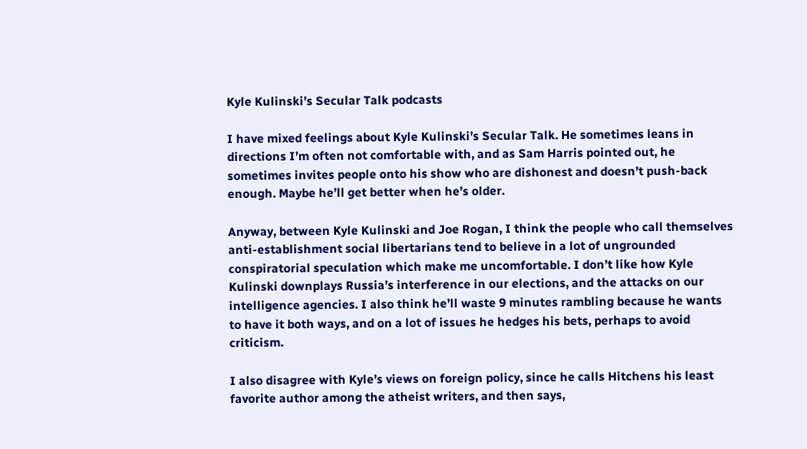Kyle Kulinski’s Secular Talk podcasts

I have mixed feelings about Kyle Kulinski’s Secular Talk. He sometimes leans in directions I’m often not comfortable with, and as Sam Harris pointed out, he sometimes invites people onto his show who are dishonest and doesn’t push-back enough. Maybe he’ll get better when he’s older.

Anyway, between Kyle Kulinski and Joe Rogan, I think the people who call themselves anti-establishment social libertarians tend to believe in a lot of ungrounded conspiratorial speculation which make me uncomfortable. I don’t like how Kyle Kulinski downplays Russia’s interference in our elections, and the attacks on our intelligence agencies. I also think he’ll waste 9 minutes rambling because he wants to have it both ways, and on a lot of issues he hedges his bets, perhaps to avoid criticism.

I also disagree with Kyle’s views on foreign policy, since he calls Hitchens his least favorite author among the atheist writers, and then says,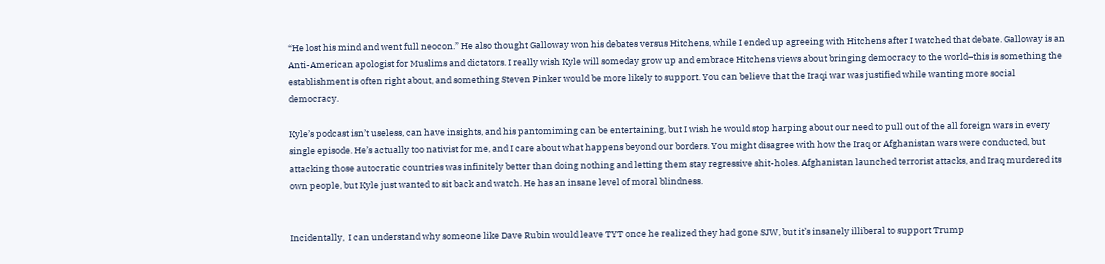“He lost his mind and went full neocon.” He also thought Galloway won his debates versus Hitchens, while I ended up agreeing with Hitchens after I watched that debate. Galloway is an Anti-American apologist for Muslims and dictators. I really wish Kyle will someday grow up and embrace Hitchens views about bringing democracy to the world–this is something the establishment is often right about, and something Steven Pinker would be more likely to support. You can believe that the Iraqi war was justified while wanting more social democracy.

Kyle’s podcast isn’t useless, can have insights, and his pantomiming can be entertaining, but I wish he would stop harping about our need to pull out of the all foreign wars in every single episode. He’s actually too nativist for me, and I care about what happens beyond our borders. You might disagree with how the Iraq or Afghanistan wars were conducted, but attacking those autocratic countries was infinitely better than doing nothing and letting them stay regressive shit-holes. Afghanistan launched terrorist attacks, and Iraq murdered its own people, but Kyle just wanted to sit back and watch. He has an insane level of moral blindness.


Incidentally,  I can understand why someone like Dave Rubin would leave TYT once he realized they had gone SJW, but it’s insanely illiberal to support Trump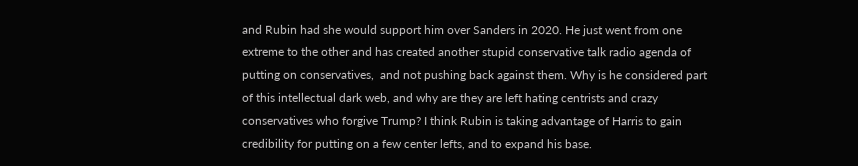and Rubin had she would support him over Sanders in 2020. He just went from one extreme to the other and has created another stupid conservative talk radio agenda of putting on conservatives,  and not pushing back against them. Why is he considered part of this intellectual dark web, and why are they are left hating centrists and crazy conservatives who forgive Trump? I think Rubin is taking advantage of Harris to gain credibility for putting on a few center lefts, and to expand his base.